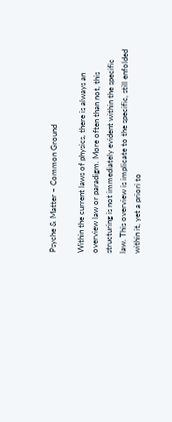Psyche & Matter – Common Ground

Within the current laws of physics, there is always an overview law or paradigm. More often than not, this structuring is not immediately evident within the specific law. This overview is implicate to the specific, still enfolded within it, yet a priori to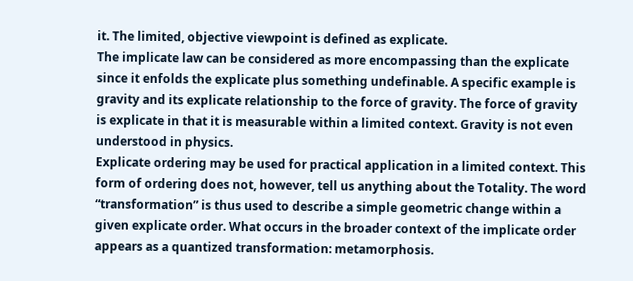it. The limited, objective viewpoint is defined as explicate.
The implicate law can be considered as more encompassing than the explicate since it enfolds the explicate plus something undefinable. A specific example is gravity and its explicate relationship to the force of gravity. The force of gravity is explicate in that it is measurable within a limited context. Gravity is not even understood in physics.
Explicate ordering may be used for practical application in a limited context. This form of ordering does not, however, tell us anything about the Totality. The word “transformation” is thus used to describe a simple geometric change within a given explicate order. What occurs in the broader context of the implicate order appears as a quantized transformation: metamorphosis.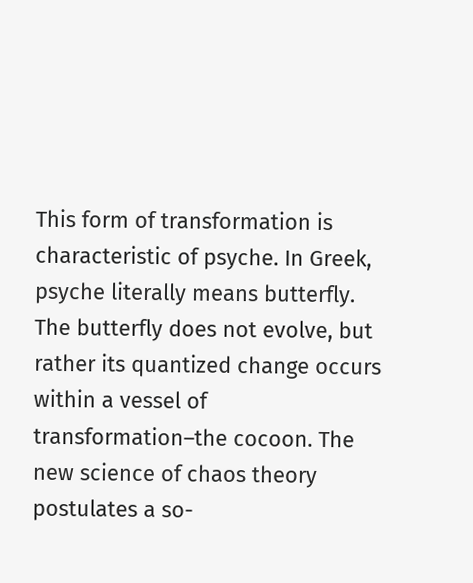This form of transformation is characteristic of psyche. In Greek, psyche literally means butterfly. The butterfly does not evolve, but rather its quantized change occurs within a vessel of transformation–the cocoon. The new science of chaos theory postulates a so-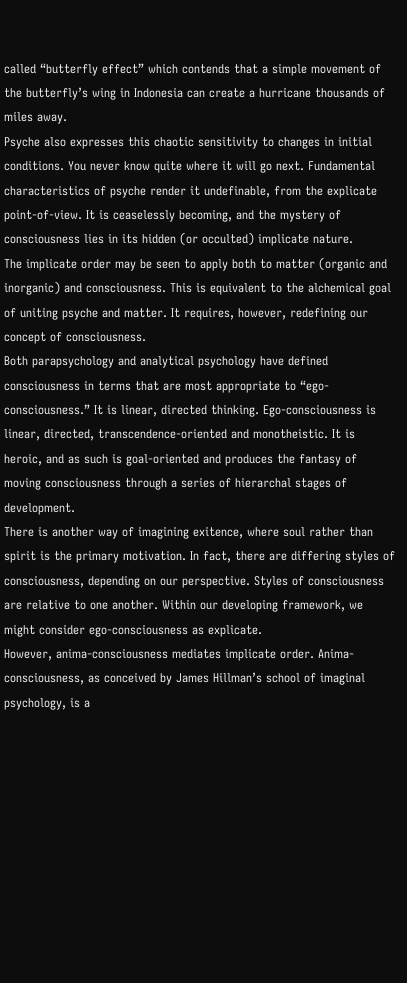called “butterfly effect” which contends that a simple movement of the butterfly’s wing in Indonesia can create a hurricane thousands of miles away.
Psyche also expresses this chaotic sensitivity to changes in initial conditions. You never know quite where it will go next. Fundamental characteristics of psyche render it undefinable, from the explicate point-of-view. It is ceaselessly becoming, and the mystery of consciousness lies in its hidden (or occulted) implicate nature.
The implicate order may be seen to apply both to matter (organic and inorganic) and consciousness. This is equivalent to the alchemical goal of uniting psyche and matter. It requires, however, redefining our concept of consciousness.
Both parapsychology and analytical psychology have defined consciousness in terms that are most appropriate to “ego-consciousness.” It is linear, directed thinking. Ego-consciousness is linear, directed, transcendence-oriented and monotheistic. It is heroic, and as such is goal-oriented and produces the fantasy of moving consciousness through a series of hierarchal stages of development.
There is another way of imagining exitence, where soul rather than spirit is the primary motivation. In fact, there are differing styles of consciousness, depending on our perspective. Styles of consciousness are relative to one another. Within our developing framework, we might consider ego-consciousness as explicate.
However, anima-consciousness mediates implicate order. Anima-consciousness, as conceived by James Hillman’s school of imaginal psychology, is a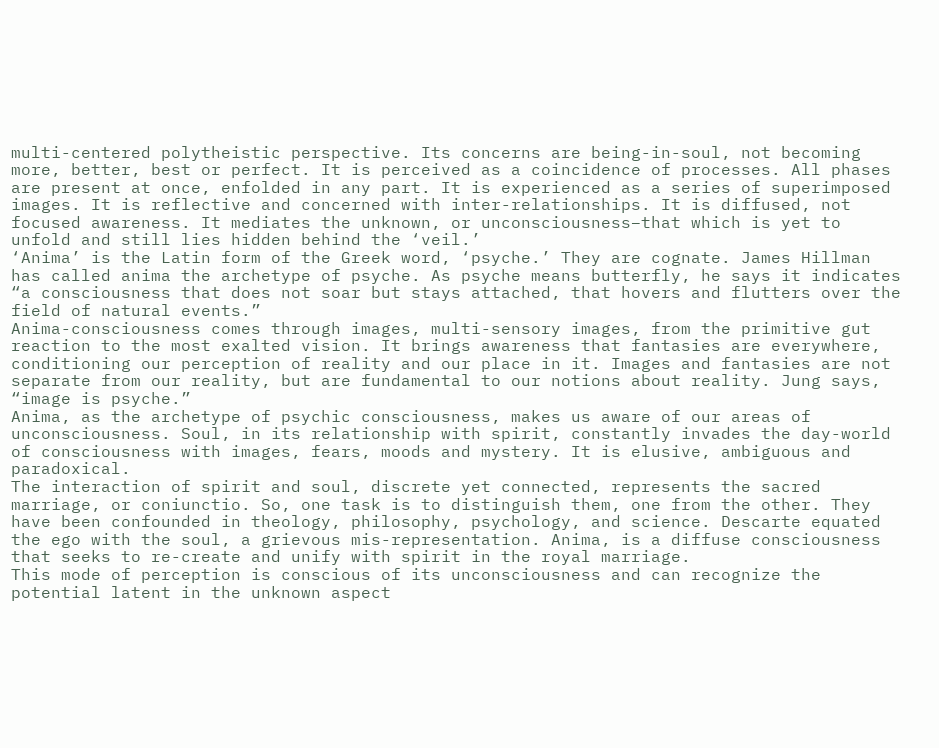multi-centered polytheistic perspective. Its concerns are being-in-soul, not becoming more, better, best or perfect. It is perceived as a coincidence of processes. All phases are present at once, enfolded in any part. It is experienced as a series of superimposed images. It is reflective and concerned with inter-relationships. It is diffused, not focused awareness. It mediates the unknown, or unconsciousness–that which is yet to unfold and still lies hidden behind the ‘veil.’
‘Anima’ is the Latin form of the Greek word, ‘psyche.’ They are cognate. James Hillman has called anima the archetype of psyche. As psyche means butterfly, he says it indicates “a consciousness that does not soar but stays attached, that hovers and flutters over the field of natural events.”
Anima-consciousness comes through images, multi-sensory images, from the primitive gut reaction to the most exalted vision. It brings awareness that fantasies are everywhere, conditioning our perception of reality and our place in it. Images and fantasies are not separate from our reality, but are fundamental to our notions about reality. Jung says, “image is psyche.”
Anima, as the archetype of psychic consciousness, makes us aware of our areas of unconsciousness. Soul, in its relationship with spirit, constantly invades the day-world of consciousness with images, fears, moods and mystery. It is elusive, ambiguous and paradoxical.
The interaction of spirit and soul, discrete yet connected, represents the sacred marriage, or coniunctio. So, one task is to distinguish them, one from the other. They have been confounded in theology, philosophy, psychology, and science. Descarte equated the ego with the soul, a grievous mis-representation. Anima, is a diffuse consciousness that seeks to re-create and unify with spirit in the royal marriage.
This mode of perception is conscious of its unconsciousness and can recognize the potential latent in the unknown aspect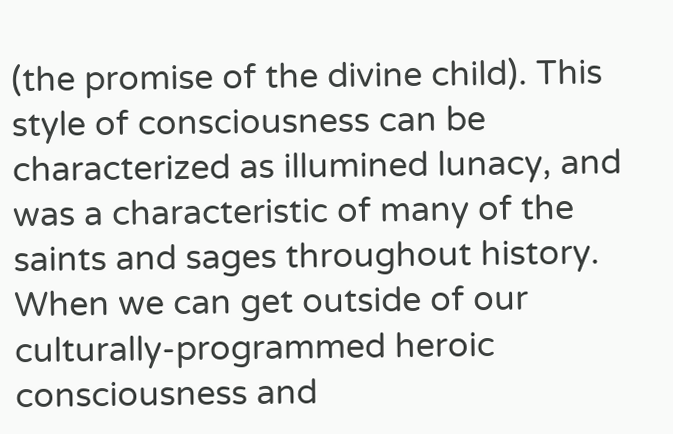(the promise of the divine child). This style of consciousness can be characterized as illumined lunacy, and was a characteristic of many of the saints and sages throughout history.
When we can get outside of our culturally-programmed heroic consciousness and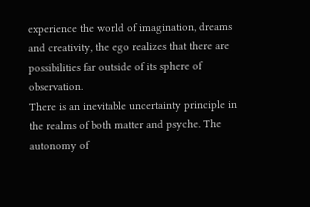experience the world of imagination, dreams and creativity, the ego realizes that there are possibilities far outside of its sphere of observation.
There is an inevitable uncertainty principle in the realms of both matter and psyche. The autonomy of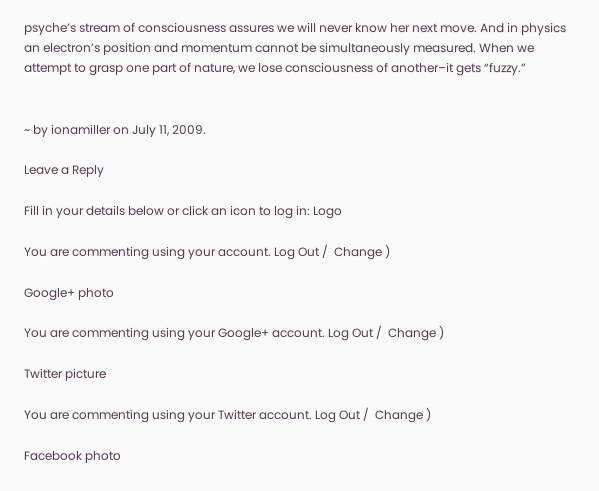psyche’s stream of consciousness assures we will never know her next move. And in physics an electron’s position and momentum cannot be simultaneously measured. When we attempt to grasp one part of nature, we lose consciousness of another–it gets “fuzzy.”


~ by ionamiller on July 11, 2009.

Leave a Reply

Fill in your details below or click an icon to log in: Logo

You are commenting using your account. Log Out /  Change )

Google+ photo

You are commenting using your Google+ account. Log Out /  Change )

Twitter picture

You are commenting using your Twitter account. Log Out /  Change )

Facebook photo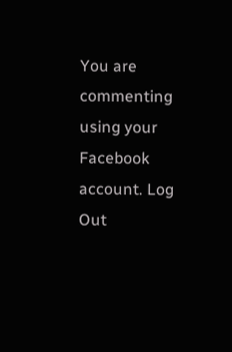You are commenting using your Facebook account. Log Out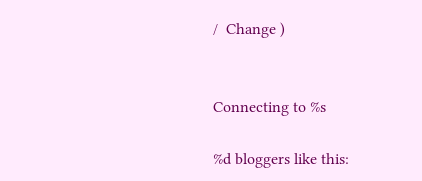/  Change )


Connecting to %s

%d bloggers like this: